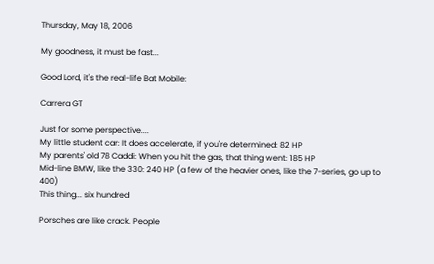Thursday, May 18, 2006

My goodness, it must be fast...

Good Lord, it's the real-life Bat Mobile:

Carrera GT

Just for some perspective....
My little student car: It does accelerate, if you're determined: 82 HP
My parents' old 78 Caddi: When you hit the gas, that thing went: 185 HP
Mid-line BMW, like the 330: 240 HP (a few of the heavier ones, like the 7-series, go up to 400)
This thing... six hundred

Porsches are like crack. People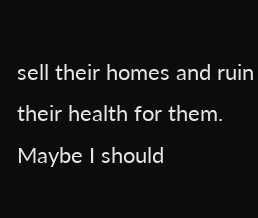sell their homes and ruin their health for them. Maybe I should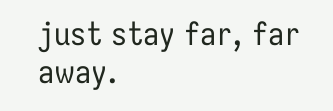just stay far, far away.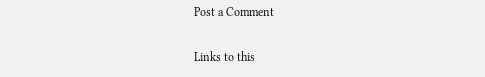Post a Comment

Links to this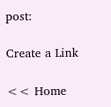post:

Create a Link

<< Home